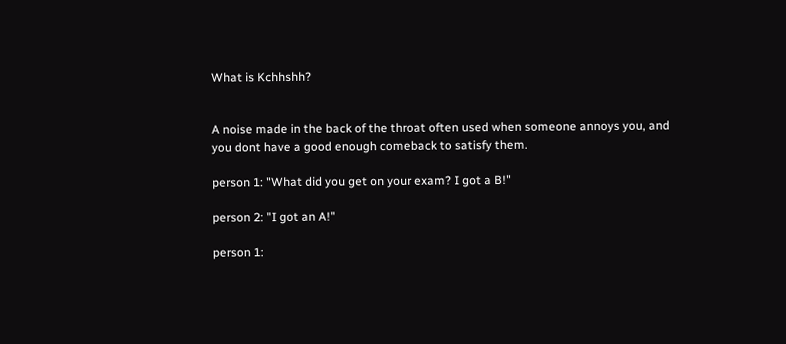What is Kchhshh?


A noise made in the back of the throat often used when someone annoys you, and you dont have a good enough comeback to satisfy them.

person 1: "What did you get on your exam? I got a B!"

person 2: "I got an A!"

person 1: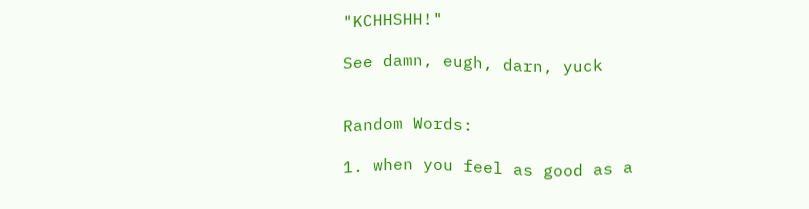"KCHHSHH!"

See damn, eugh, darn, yuck


Random Words:

1. when you feel as good as a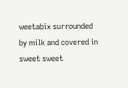weetabix surrounded by milk and covered in sweet sweet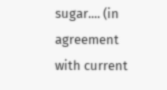sugar.... (in agreement with current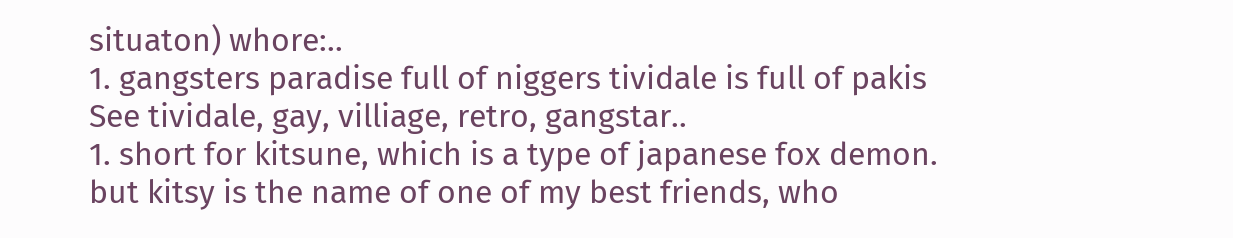situaton) whore:..
1. gangsters paradise full of niggers tividale is full of pakis See tividale, gay, villiage, retro, gangstar..
1. short for kitsune, which is a type of japanese fox demon. but kitsy is the name of one of my best friends, who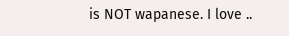is NOT wapanese. I love ..